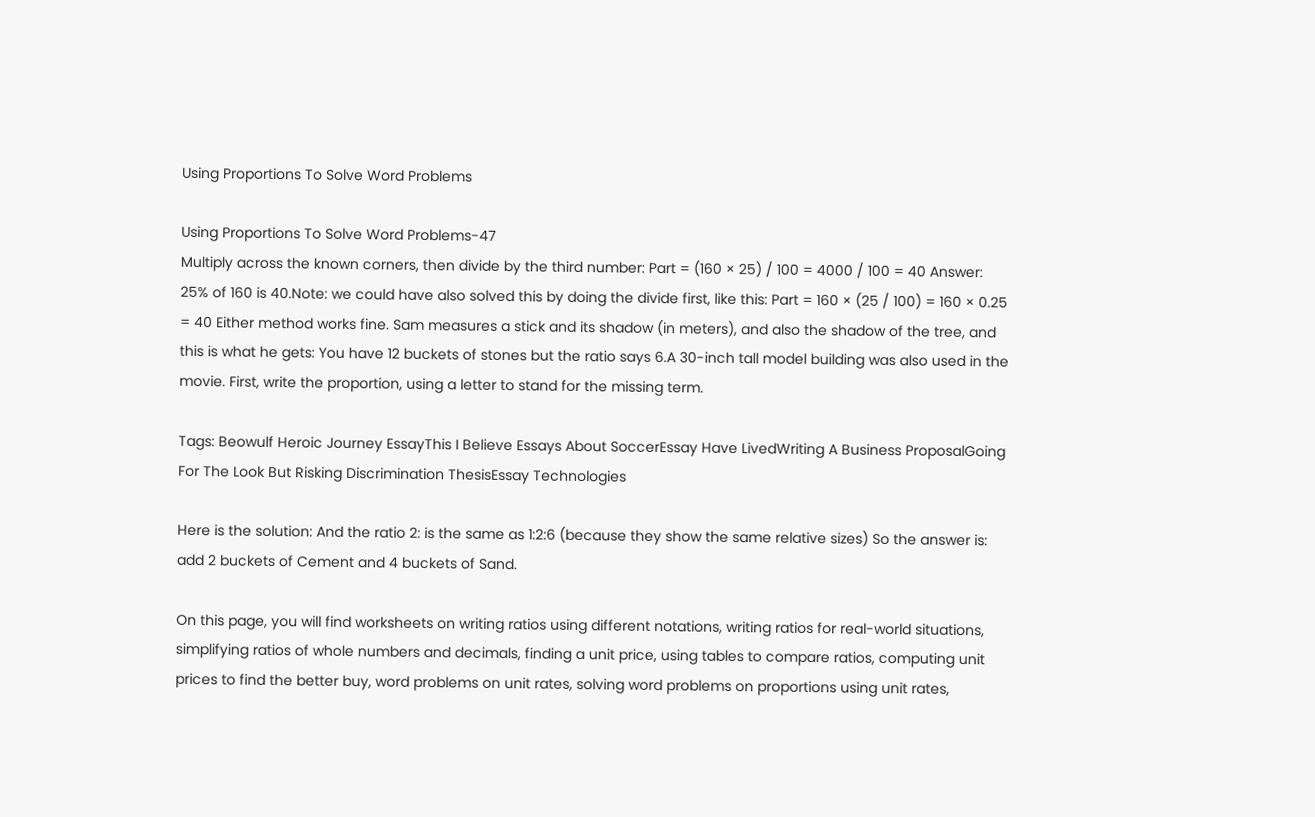Using Proportions To Solve Word Problems

Using Proportions To Solve Word Problems-47
Multiply across the known corners, then divide by the third number: Part = (160 × 25) / 100 = 4000 / 100 = 40 Answer: 25% of 160 is 40.Note: we could have also solved this by doing the divide first, like this: Part = 160 × (25 / 100) = 160 × 0.25 = 40 Either method works fine. Sam measures a stick and its shadow (in meters), and also the shadow of the tree, and this is what he gets: You have 12 buckets of stones but the ratio says 6.A 30-inch tall model building was also used in the movie. First, write the proportion, using a letter to stand for the missing term.

Tags: Beowulf Heroic Journey EssayThis I Believe Essays About SoccerEssay Have LivedWriting A Business ProposalGoing For The Look But Risking Discrimination ThesisEssay Technologies

Here is the solution: And the ratio 2: is the same as 1:2:6 (because they show the same relative sizes) So the answer is: add 2 buckets of Cement and 4 buckets of Sand.

On this page, you will find worksheets on writing ratios using different notations, writing ratios for real-world situations, simplifying ratios of whole numbers and decimals, finding a unit price, using tables to compare ratios, computing unit prices to find the better buy, word problems on unit rates, solving word problems on proportions using unit rates,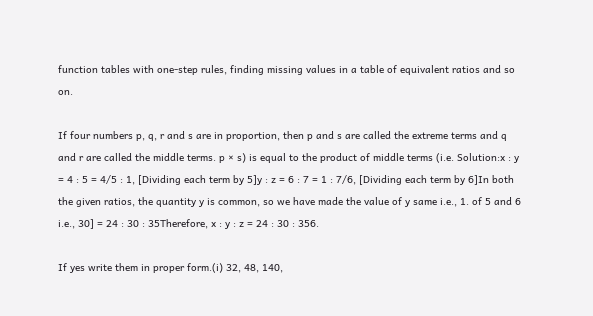function tables with one-step rules, finding missing values in a table of equivalent ratios and so on.

If four numbers p, q, r and s are in proportion, then p and s are called the extreme terms and q and r are called the middle terms. p × s) is equal to the product of middle terms (i.e. Solution:x : y = 4 : 5 = 4/5 : 1, [Dividing each term by 5]y : z = 6 : 7 = 1 : 7/6, [Dividing each term by 6]In both the given ratios, the quantity y is common, so we have made the value of y same i.e., 1. of 5 and 6 i.e., 30] = 24 : 30 : 35Therefore, x : y : z = 24 : 30 : 356.

If yes write them in proper form.(i) 32, 48, 140,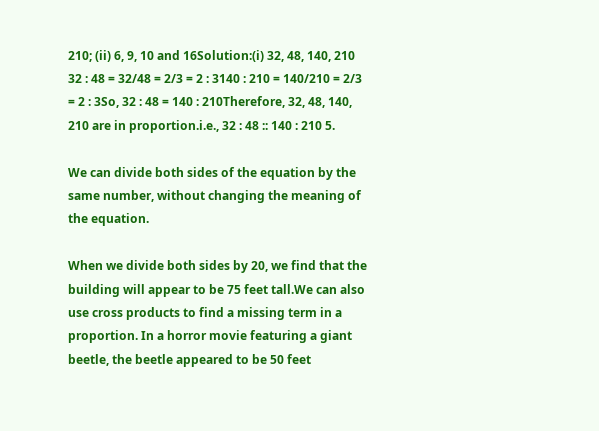210; (ii) 6, 9, 10 and 16Solution:(i) 32, 48, 140, 210 32 : 48 = 32/48 = 2/3 = 2 : 3140 : 210 = 140/210 = 2/3 = 2 : 3So, 32 : 48 = 140 : 210Therefore, 32, 48, 140, 210 are in proportion.i.e., 32 : 48 :: 140 : 210 5.

We can divide both sides of the equation by the same number, without changing the meaning of the equation.

When we divide both sides by 20, we find that the building will appear to be 75 feet tall.We can also use cross products to find a missing term in a proportion. In a horror movie featuring a giant beetle, the beetle appeared to be 50 feet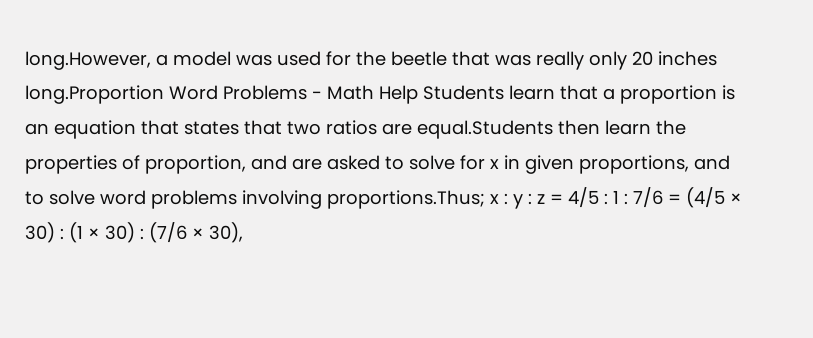long.However, a model was used for the beetle that was really only 20 inches long.Proportion Word Problems - Math Help Students learn that a proportion is an equation that states that two ratios are equal.Students then learn the properties of proportion, and are asked to solve for x in given proportions, and to solve word problems involving proportions.Thus; x : y : z = 4/5 : 1 : 7/6 = (4/5 × 30) : (1 × 30) : (7/6 × 30),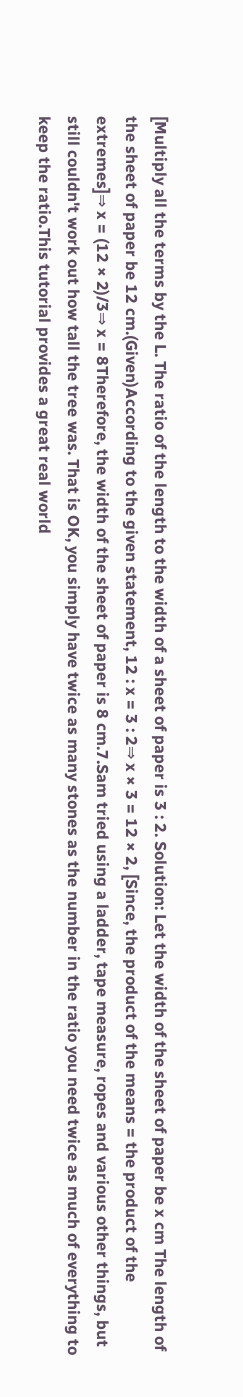[Multiply all the terms by the L. The ratio of the length to the width of a sheet of paper is 3 : 2. Solution: Let the width of the sheet of paper be x cm The length of the sheet of paper be 12 cm.(Given)According to the given statement, 12 : x = 3 : 2⇒ x × 3 = 12 × 2, [Since, the product of the means = the product of the extremes]⇒ x = (12 × 2)/3⇒ x = 8Therefore, the width of the sheet of paper is 8 cm.7.Sam tried using a ladder, tape measure, ropes and various other things, but still couldn't work out how tall the tree was. That is OK, you simply have twice as many stones as the number in the ratio you need twice as much of everything to keep the ratio.This tutorial provides a great real world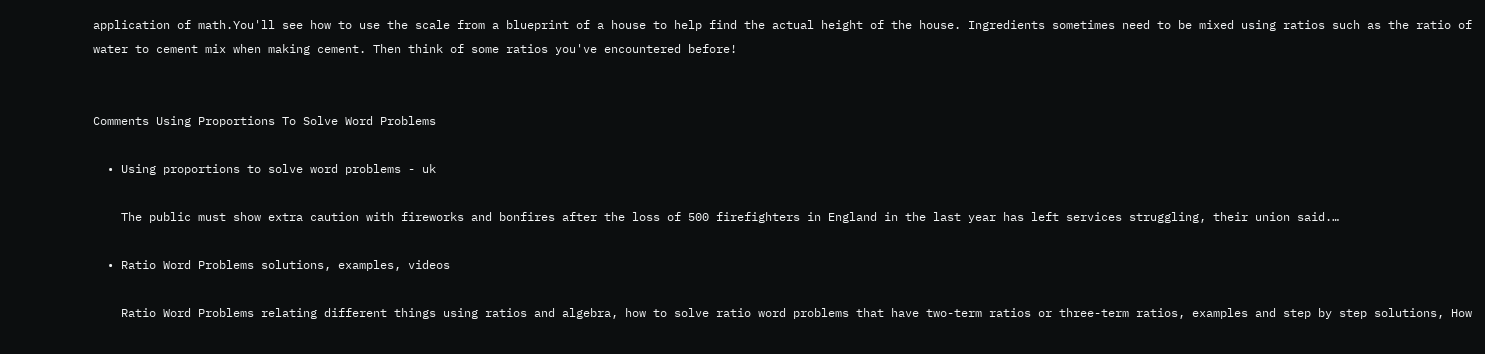application of math.You'll see how to use the scale from a blueprint of a house to help find the actual height of the house. Ingredients sometimes need to be mixed using ratios such as the ratio of water to cement mix when making cement. Then think of some ratios you've encountered before!


Comments Using Proportions To Solve Word Problems

  • Using proportions to solve word problems - uk

    The public must show extra caution with fireworks and bonfires after the loss of 500 firefighters in England in the last year has left services struggling, their union said.…

  • Ratio Word Problems solutions, examples, videos

    Ratio Word Problems relating different things using ratios and algebra, how to solve ratio word problems that have two-term ratios or three-term ratios, examples and step by step solutions, How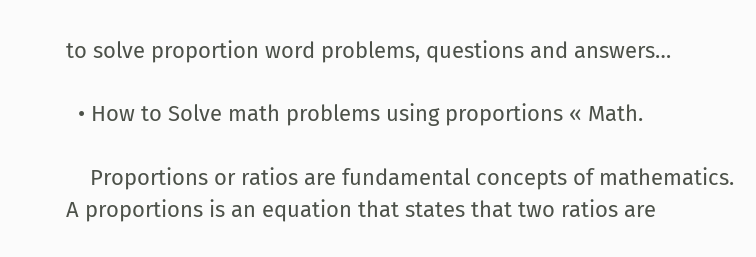to solve proportion word problems, questions and answers…

  • How to Solve math problems using proportions « Math.

    Proportions or ratios are fundamental concepts of mathematics. A proportions is an equation that states that two ratios are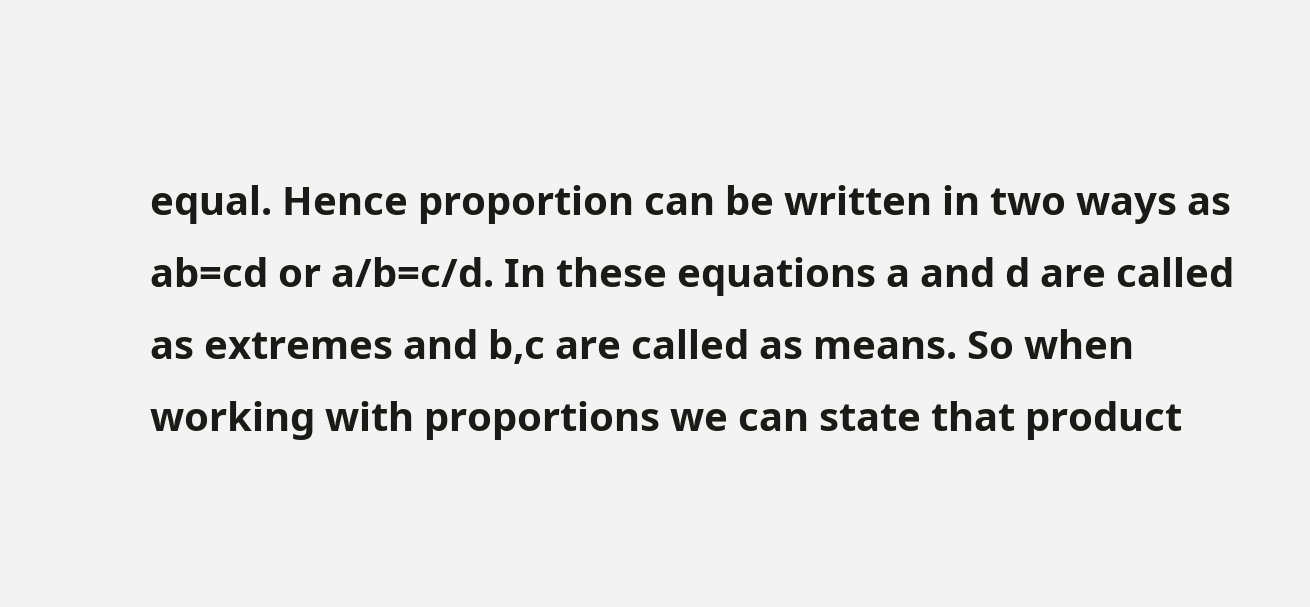equal. Hence proportion can be written in two ways as ab=cd or a/b=c/d. In these equations a and d are called as extremes and b,c are called as means. So when working with proportions we can state that product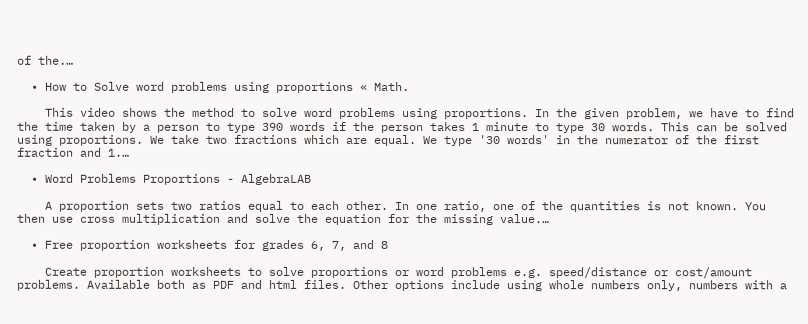of the.…

  • How to Solve word problems using proportions « Math.

    This video shows the method to solve word problems using proportions. In the given problem, we have to find the time taken by a person to type 390 words if the person takes 1 minute to type 30 words. This can be solved using proportions. We take two fractions which are equal. We type '30 words' in the numerator of the first fraction and 1.…

  • Word Problems Proportions - AlgebraLAB

    A proportion sets two ratios equal to each other. In one ratio, one of the quantities is not known. You then use cross multiplication and solve the equation for the missing value.…

  • Free proportion worksheets for grades 6, 7, and 8

    Create proportion worksheets to solve proportions or word problems e.g. speed/distance or cost/amount problems. Available both as PDF and html files. Other options include using whole numbers only, numbers with a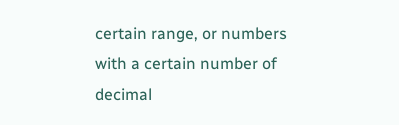certain range, or numbers with a certain number of decimal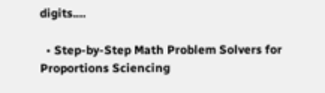digits.…

  • Step-by-Step Math Problem Solvers for Proportions Sciencing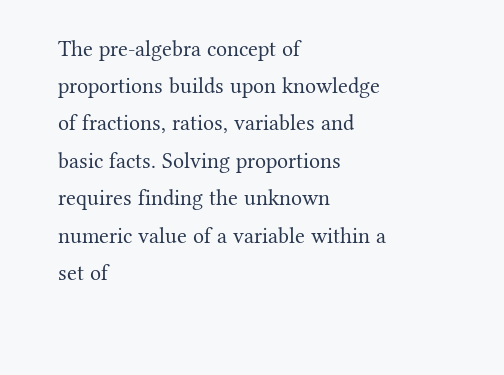The pre-algebra concept of proportions builds upon knowledge of fractions, ratios, variables and basic facts. Solving proportions requires finding the unknown numeric value of a variable within a set of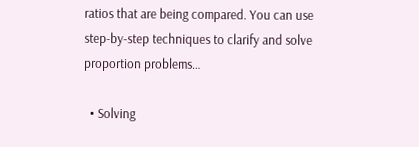ratios that are being compared. You can use step-by-step techniques to clarify and solve proportion problems…

  • Solving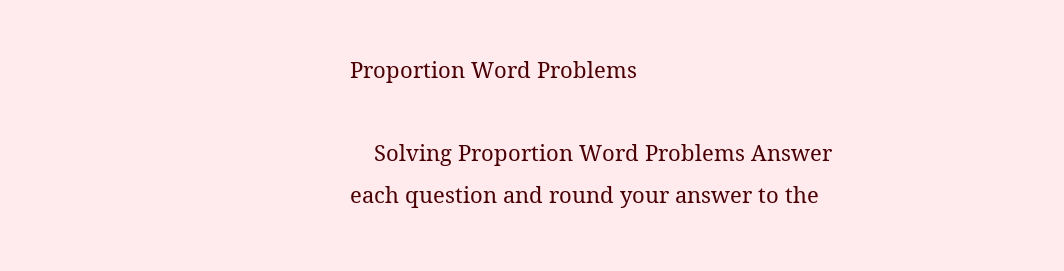Proportion Word Problems

    Solving Proportion Word Problems Answer each question and round your answer to the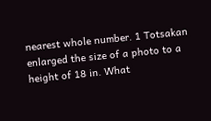nearest whole number. 1 Totsakan enlarged the size of a photo to a height of 18 in. What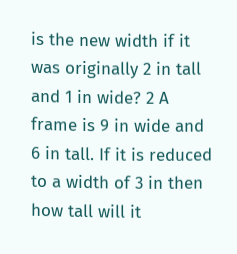is the new width if it was originally 2 in tall and 1 in wide? 2 A frame is 9 in wide and 6 in tall. If it is reduced to a width of 3 in then how tall will it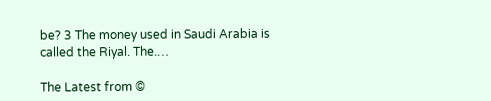be? 3 The money used in Saudi Arabia is called the Riyal. The.…

The Latest from ©